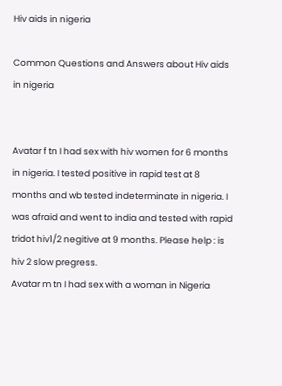Hiv aids in nigeria

Common Questions and Answers about Hiv aids in nigeria


Avatar f tn I had sex with hiv women for 6 months in nigeria. I tested positive in rapid test at 8 months and wb tested indeterminate in nigeria. I was afraid and went to india and tested with rapid tridot hiv1/2 negitive at 9 months. Please help : is hiv 2 slow pregress.
Avatar m tn I had sex with a woman in Nigeria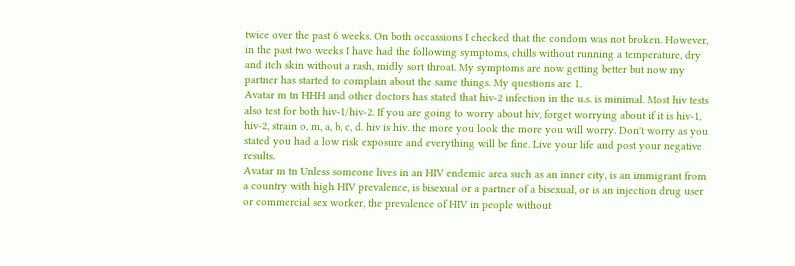twice over the past 6 weeks. On both occassions I checked that the condom was not broken. However, in the past two weeks I have had the following symptoms, chills without running a temperature, dry and itch skin without a rash, midly sort throat. My symptoms are now getting better but now my partner has started to complain about the same things. My questions are 1.
Avatar m tn HHH and other doctors has stated that hiv-2 infection in the u.s. is minimal. Most hiv tests also test for both hiv-1/hiv-2. If you are going to worry about hiv, forget worrying about if it is hiv-1, hiv-2, strain o, m, a, b, c, d. hiv is hiv. the more you look the more you will worry. Don't worry as you stated you had a low risk exposure and everything will be fine. Live your life and post your negative results.
Avatar m tn Unless someone lives in an HIV endemic area such as an inner city, is an immigrant from a country with high HIV prevalence, is bisexual or a partner of a bisexual, or is an injection drug user or commercial sex worker, the prevalence of HIV in people without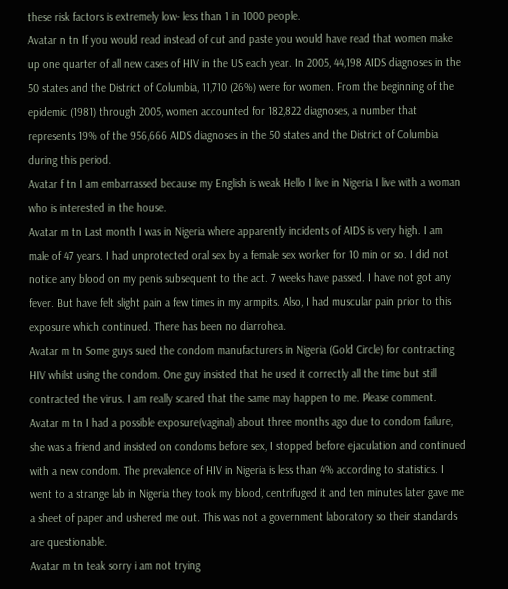these risk factors is extremely low- less than 1 in 1000 people.
Avatar n tn If you would read instead of cut and paste you would have read that women make up one quarter of all new cases of HIV in the US each year. In 2005, 44,198 AIDS diagnoses in the 50 states and the District of Columbia, 11,710 (26%) were for women. From the beginning of the epidemic (1981) through 2005, women accounted for 182,822 diagnoses, a number that represents 19% of the 956,666 AIDS diagnoses in the 50 states and the District of Columbia during this period.
Avatar f tn I am embarrassed because my English is weak Hello I live in Nigeria I live with a woman who is interested in the house.
Avatar m tn Last month I was in Nigeria where apparently incidents of AIDS is very high. I am male of 47 years. I had unprotected oral sex by a female sex worker for 10 min or so. I did not notice any blood on my penis subsequent to the act. 7 weeks have passed. I have not got any fever. But have felt slight pain a few times in my armpits. Also, I had muscular pain prior to this exposure which continued. There has been no diarrohea.
Avatar m tn Some guys sued the condom manufacturers in Nigeria (Gold Circle) for contracting HIV whilst using the condom. One guy insisted that he used it correctly all the time but still contracted the virus. I am really scared that the same may happen to me. Please comment.
Avatar m tn I had a possible exposure(vaginal) about three months ago due to condom failure, she was a friend and insisted on condoms before sex, I stopped before ejaculation and continued with a new condom. The prevalence of HIV in Nigeria is less than 4% according to statistics. I went to a strange lab in Nigeria they took my blood, centrifuged it and ten minutes later gave me a sheet of paper and ushered me out. This was not a government laboratory so their standards are questionable.
Avatar m tn teak sorry i am not trying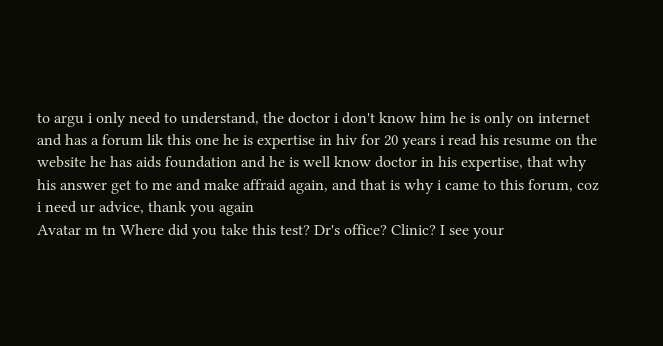to argu i only need to understand, the doctor i don't know him he is only on internet and has a forum lik this one he is expertise in hiv for 20 years i read his resume on the website he has aids foundation and he is well know doctor in his expertise, that why his answer get to me and make affraid again, and that is why i came to this forum, coz i need ur advice, thank you again
Avatar m tn Where did you take this test? Dr's office? Clinic? I see your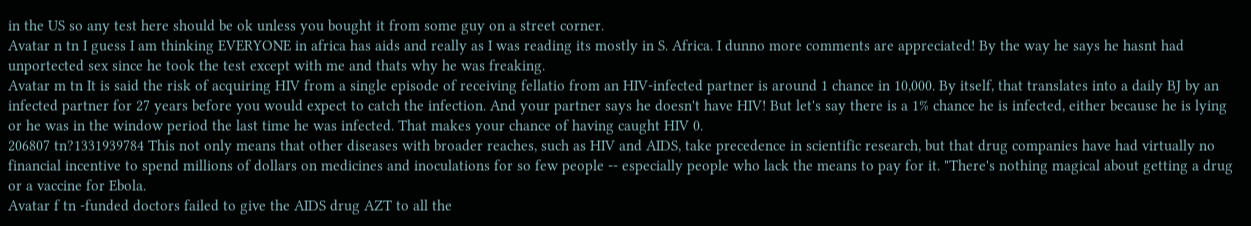in the US so any test here should be ok unless you bought it from some guy on a street corner.
Avatar n tn I guess I am thinking EVERYONE in africa has aids and really as I was reading its mostly in S. Africa. I dunno more comments are appreciated! By the way he says he hasnt had unportected sex since he took the test except with me and thats why he was freaking.
Avatar m tn It is said the risk of acquiring HIV from a single episode of receiving fellatio from an HIV-infected partner is around 1 chance in 10,000. By itself, that translates into a daily BJ by an infected partner for 27 years before you would expect to catch the infection. And your partner says he doesn't have HIV! But let's say there is a 1% chance he is infected, either because he is lying or he was in the window period the last time he was infected. That makes your chance of having caught HIV 0.
206807 tn?1331939784 This not only means that other diseases with broader reaches, such as HIV and AIDS, take precedence in scientific research, but that drug companies have had virtually no financial incentive to spend millions of dollars on medicines and inoculations for so few people -- especially people who lack the means to pay for it. "There's nothing magical about getting a drug or a vaccine for Ebola.
Avatar f tn -funded doctors failed to give the AIDS drug AZT to all the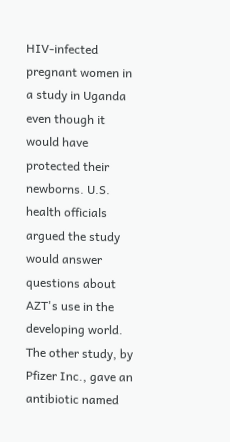HIV-infected pregnant women in a study in Uganda even though it would have protected their newborns. U.S. health officials argued the study would answer questions about AZT's use in the developing world. The other study, by Pfizer Inc., gave an antibiotic named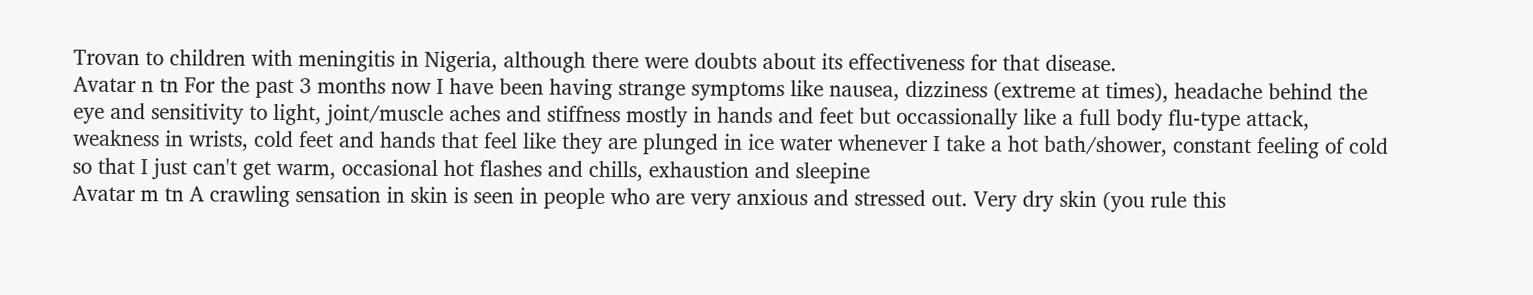Trovan to children with meningitis in Nigeria, although there were doubts about its effectiveness for that disease.
Avatar n tn For the past 3 months now I have been having strange symptoms like nausea, dizziness (extreme at times), headache behind the eye and sensitivity to light, joint/muscle aches and stiffness mostly in hands and feet but occassionally like a full body flu-type attack, weakness in wrists, cold feet and hands that feel like they are plunged in ice water whenever I take a hot bath/shower, constant feeling of cold so that I just can't get warm, occasional hot flashes and chills, exhaustion and sleepine
Avatar m tn A crawling sensation in skin is seen in people who are very anxious and stressed out. Very dry skin (you rule this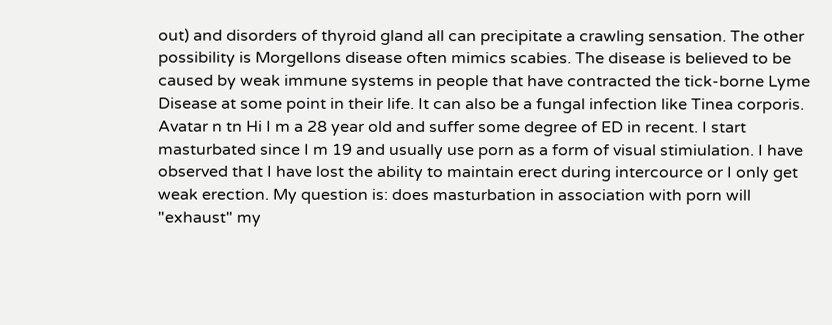out) and disorders of thyroid gland all can precipitate a crawling sensation. The other possibility is Morgellons disease often mimics scabies. The disease is believed to be caused by weak immune systems in people that have contracted the tick-borne Lyme Disease at some point in their life. It can also be a fungal infection like Tinea corporis.
Avatar n tn Hi I m a 28 year old and suffer some degree of ED in recent. I start masturbated since I m 19 and usually use porn as a form of visual stimiulation. I have observed that I have lost the ability to maintain erect during intercource or I only get weak erection. My question is: does masturbation in association with porn will "exhaust" my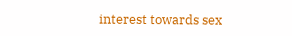interest towards sex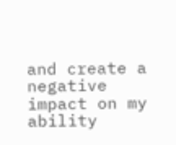and create a negative impact on my ability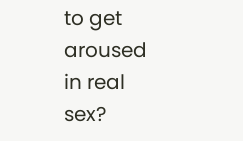to get aroused in real sex?